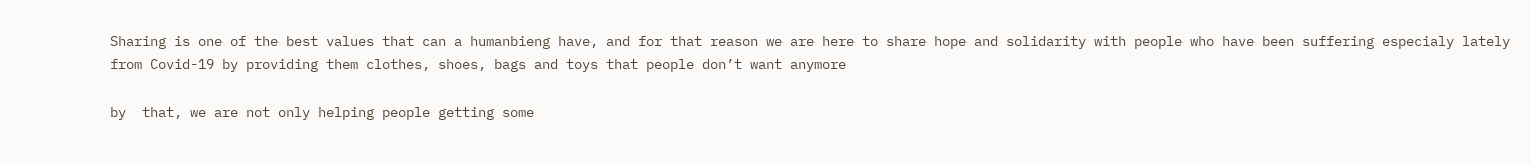Sharing is one of the best values that can a humanbieng have, and for that reason we are here to share hope and solidarity with people who have been suffering especialy lately from Covid-19 by providing them clothes, shoes, bags and toys that people don’t want anymore

by  that, we are not only helping people getting some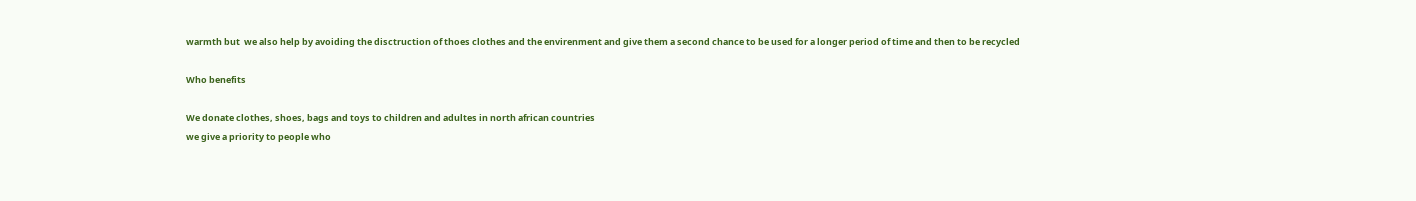warmth but  we also help by avoiding the disctruction of thoes clothes and the envirenment and give them a second chance to be used for a longer period of time and then to be recycled

Who benefits

We donate clothes, shoes, bags and toys to children and adultes in north african countries
we give a priority to people who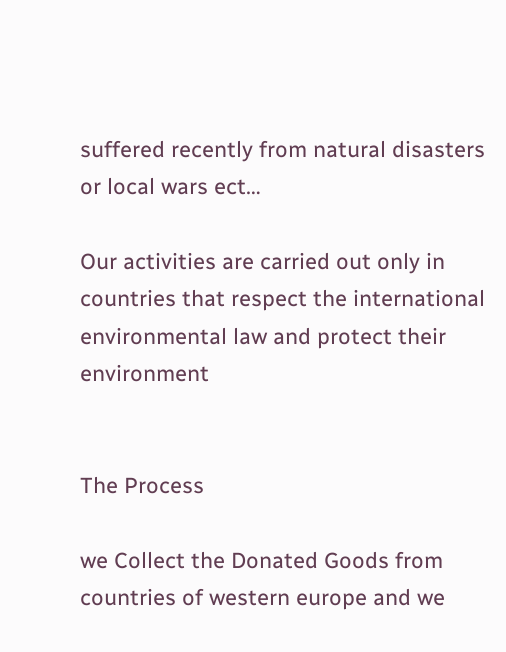suffered recently from natural disasters or local wars ect…

Our activities are carried out only in countries that respect the international environmental law and protect their environment


The Process

we Collect the Donated Goods from countries of western europe and we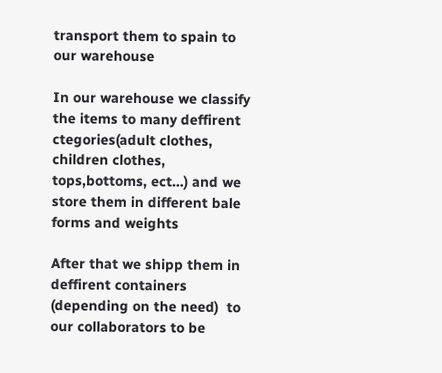transport them to spain to our warehouse

In our warehouse we classify the items to many deffirent ctegories(adult clothes, children clothes, tops,bottoms, ect…) and we store them in different bale forms and weights

After that we shipp them in deffirent containers (depending on the need)  to our collaborators to be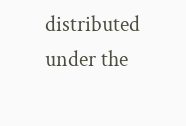distributed under the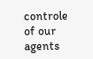controle of our agents